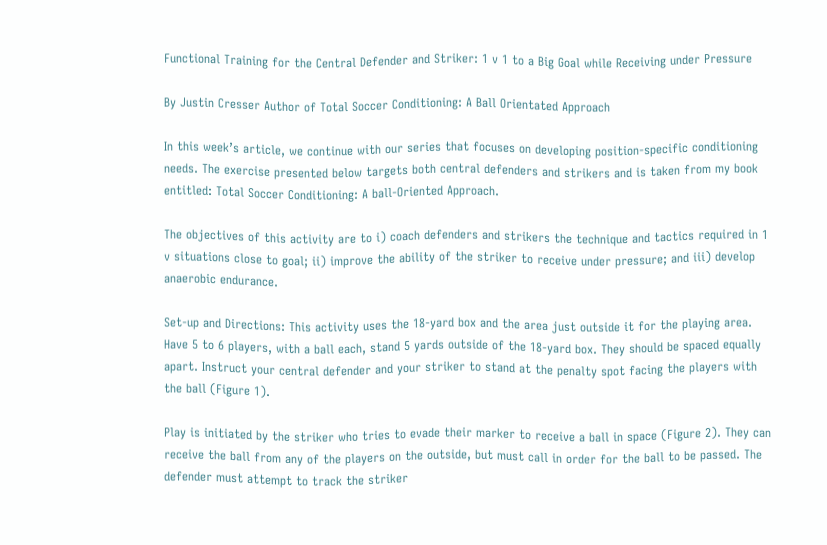Functional Training for the Central Defender and Striker: 1 v 1 to a Big Goal while Receiving under Pressure

By Justin Cresser Author of Total Soccer Conditioning: A Ball Orientated Approach

In this week’s article, we continue with our series that focuses on developing position-specific conditioning needs. The exercise presented below targets both central defenders and strikers and is taken from my book entitled: Total Soccer Conditioning: A ball-Oriented Approach.

The objectives of this activity are to i) coach defenders and strikers the technique and tactics required in 1 v situations close to goal; ii) improve the ability of the striker to receive under pressure; and iii) develop anaerobic endurance.

Set-up and Directions: This activity uses the 18-yard box and the area just outside it for the playing area. Have 5 to 6 players, with a ball each, stand 5 yards outside of the 18-yard box. They should be spaced equally apart. Instruct your central defender and your striker to stand at the penalty spot facing the players with the ball (Figure 1).

Play is initiated by the striker who tries to evade their marker to receive a ball in space (Figure 2). They can receive the ball from any of the players on the outside, but must call in order for the ball to be passed. The defender must attempt to track the striker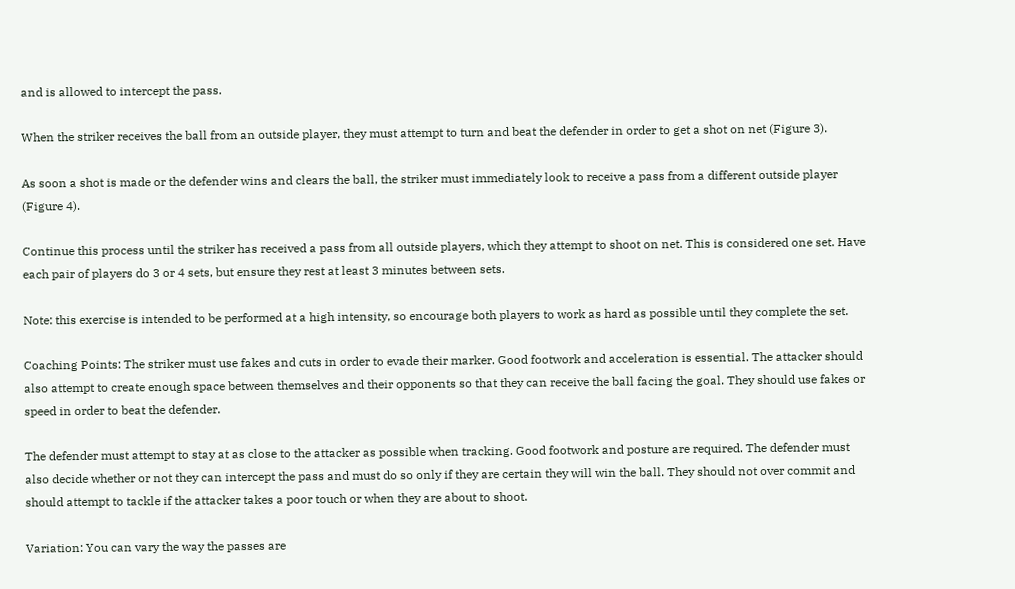and is allowed to intercept the pass.

When the striker receives the ball from an outside player, they must attempt to turn and beat the defender in order to get a shot on net (Figure 3).

As soon a shot is made or the defender wins and clears the ball, the striker must immediately look to receive a pass from a different outside player (Figure 4).

Continue this process until the striker has received a pass from all outside players, which they attempt to shoot on net. This is considered one set. Have each pair of players do 3 or 4 sets, but ensure they rest at least 3 minutes between sets.

Note: this exercise is intended to be performed at a high intensity, so encourage both players to work as hard as possible until they complete the set.

Coaching Points: The striker must use fakes and cuts in order to evade their marker. Good footwork and acceleration is essential. The attacker should also attempt to create enough space between themselves and their opponents so that they can receive the ball facing the goal. They should use fakes or speed in order to beat the defender.

The defender must attempt to stay at as close to the attacker as possible when tracking. Good footwork and posture are required. The defender must also decide whether or not they can intercept the pass and must do so only if they are certain they will win the ball. They should not over commit and should attempt to tackle if the attacker takes a poor touch or when they are about to shoot.

Variation: You can vary the way the passes are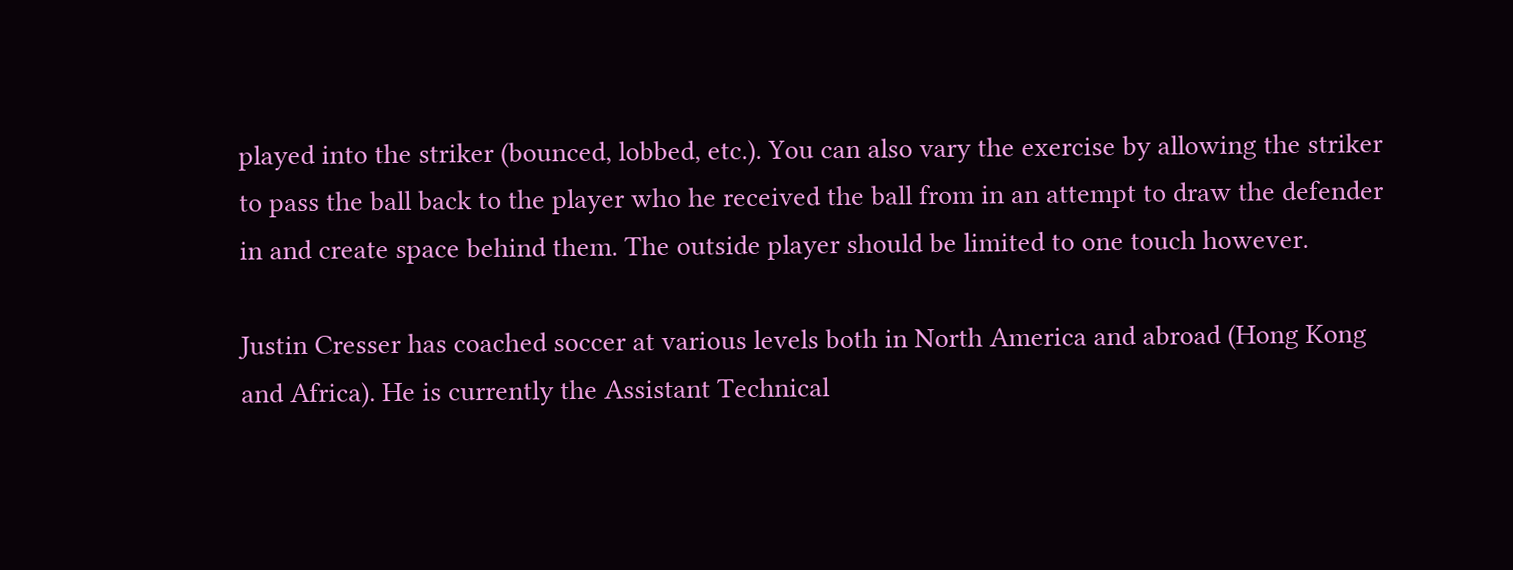played into the striker (bounced, lobbed, etc.). You can also vary the exercise by allowing the striker to pass the ball back to the player who he received the ball from in an attempt to draw the defender in and create space behind them. The outside player should be limited to one touch however.

Justin Cresser has coached soccer at various levels both in North America and abroad (Hong Kong and Africa). He is currently the Assistant Technical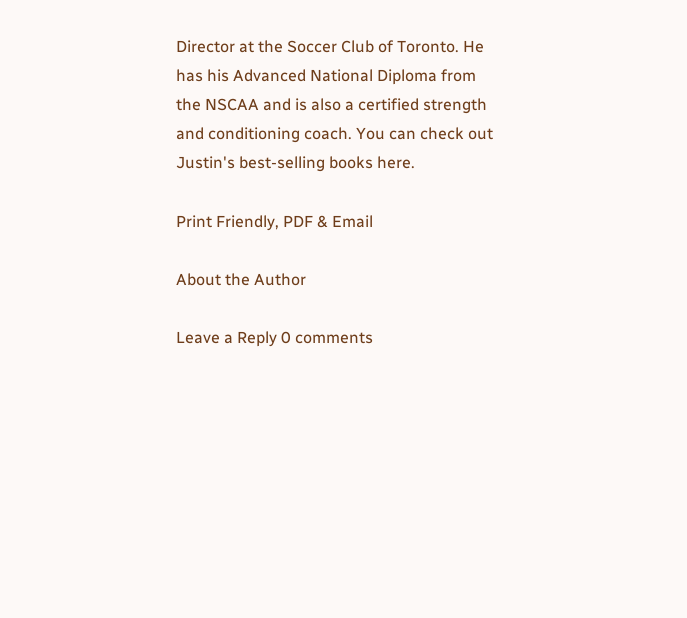Director at the Soccer Club of Toronto. He has his Advanced National Diploma from the NSCAA and is also a certified strength and conditioning coach. You can check out Justin's best-selling books here.

Print Friendly, PDF & Email

About the Author

Leave a Reply 0 comments